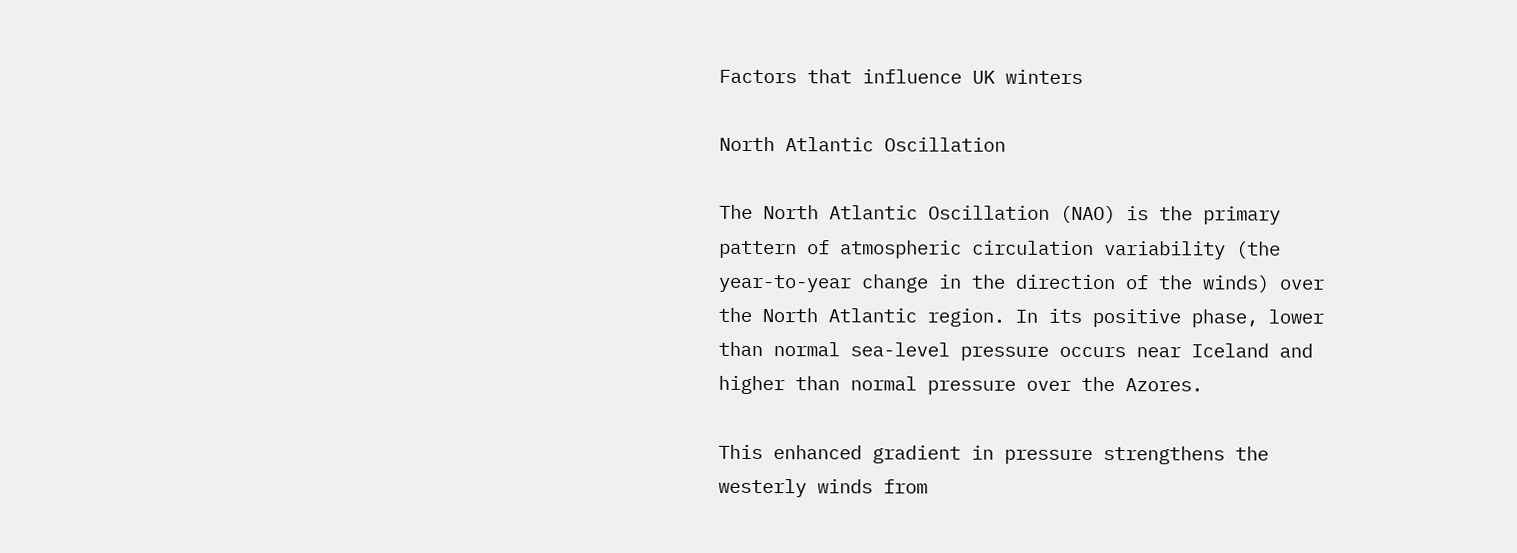Factors that influence UK winters

North Atlantic Oscillation

The North Atlantic Oscillation (NAO) is the primary pattern of atmospheric circulation variability (the year-to-year change in the direction of the winds) over the North Atlantic region. In its positive phase, lower than normal sea-level pressure occurs near Iceland and higher than normal pressure over the Azores.

This enhanced gradient in pressure strengthens the westerly winds from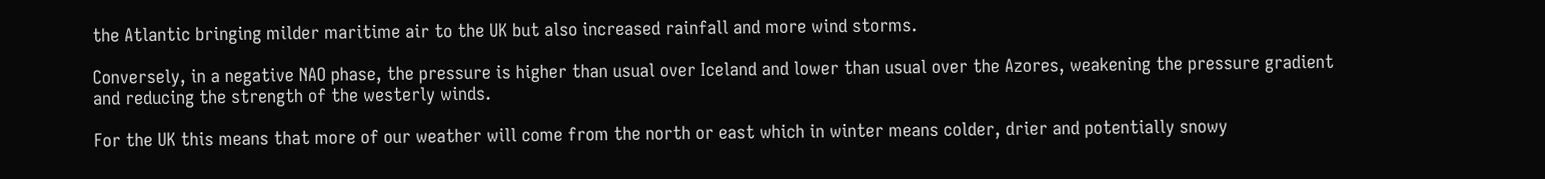the Atlantic bringing milder maritime air to the UK but also increased rainfall and more wind storms.

Conversely, in a negative NAO phase, the pressure is higher than usual over Iceland and lower than usual over the Azores, weakening the pressure gradient and reducing the strength of the westerly winds.

For the UK this means that more of our weather will come from the north or east which in winter means colder, drier and potentially snowy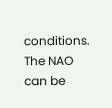conditions.  The NAO can be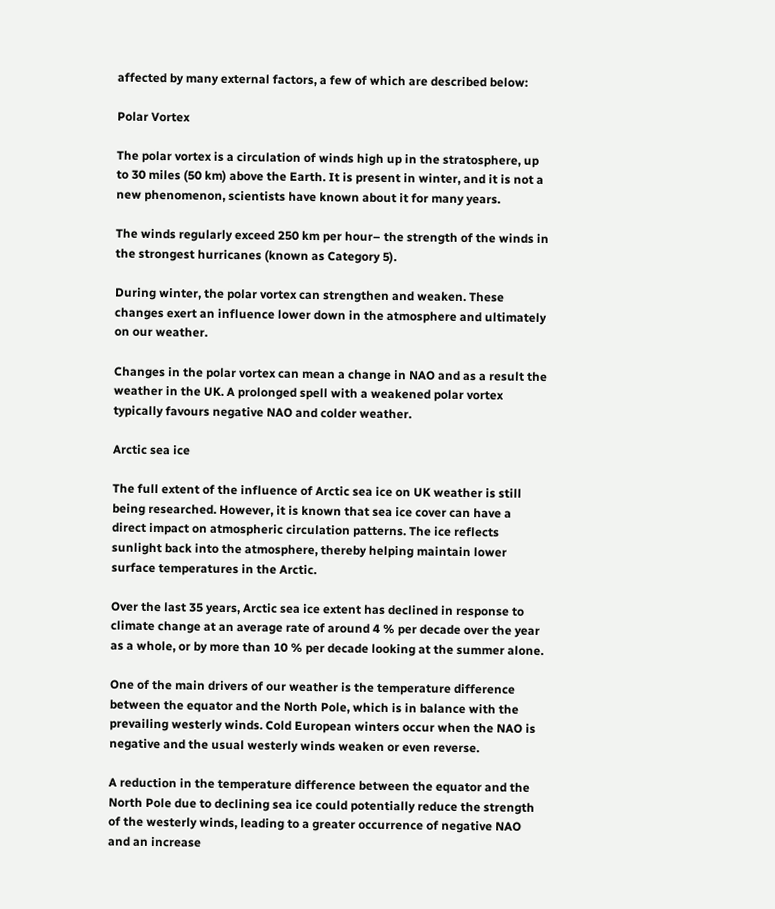affected by many external factors, a few of which are described below:

Polar Vortex

The polar vortex is a circulation of winds high up in the stratosphere, up to 30 miles (50 km) above the Earth. It is present in winter, and it is not a new phenomenon, scientists have known about it for many years.

The winds regularly exceed 250 km per hour– the strength of the winds in the strongest hurricanes (known as Category 5).

During winter, the polar vortex can strengthen and weaken. These changes exert an influence lower down in the atmosphere and ultimately on our weather.

Changes in the polar vortex can mean a change in NAO and as a result the weather in the UK. A prolonged spell with a weakened polar vortex typically favours negative NAO and colder weather.

Arctic sea ice

The full extent of the influence of Arctic sea ice on UK weather is still being researched. However, it is known that sea ice cover can have a direct impact on atmospheric circulation patterns. The ice reflects sunlight back into the atmosphere, thereby helping maintain lower surface temperatures in the Arctic.

Over the last 35 years, Arctic sea ice extent has declined in response to climate change at an average rate of around 4 % per decade over the year as a whole, or by more than 10 % per decade looking at the summer alone.

One of the main drivers of our weather is the temperature difference between the equator and the North Pole, which is in balance with the prevailing westerly winds. Cold European winters occur when the NAO is negative and the usual westerly winds weaken or even reverse.

A reduction in the temperature difference between the equator and the North Pole due to declining sea ice could potentially reduce the strength of the westerly winds, leading to a greater occurrence of negative NAO and an increase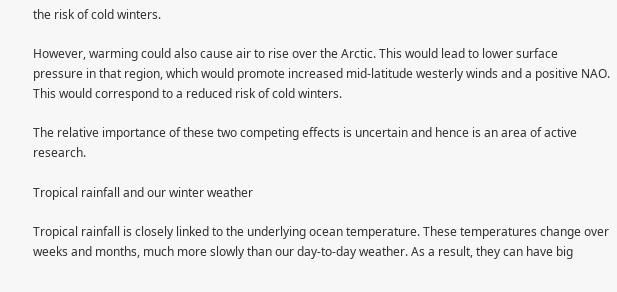the risk of cold winters.

However, warming could also cause air to rise over the Arctic. This would lead to lower surface pressure in that region, which would promote increased mid-latitude westerly winds and a positive NAO. This would correspond to a reduced risk of cold winters.

The relative importance of these two competing effects is uncertain and hence is an area of active research.

Tropical rainfall and our winter weather

Tropical rainfall is closely linked to the underlying ocean temperature. These temperatures change over weeks and months, much more slowly than our day-to-day weather. As a result, they can have big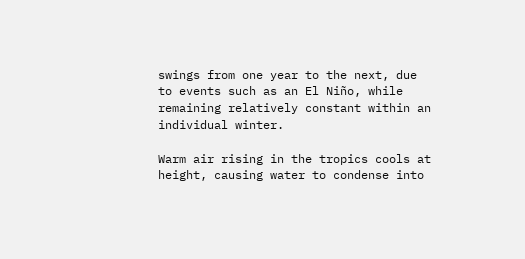swings from one year to the next, due to events such as an El Niño, while remaining relatively constant within an individual winter.

Warm air rising in the tropics cools at height, causing water to condense into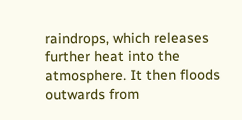raindrops, which releases further heat into the atmosphere. It then floods outwards from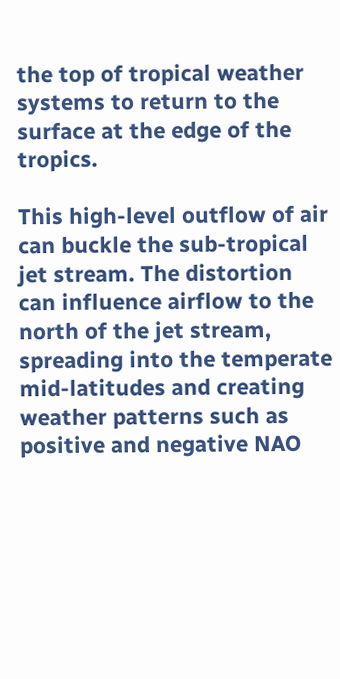the top of tropical weather systems to return to the surface at the edge of the tropics.

This high-level outflow of air can buckle the sub-tropical jet stream. The distortion can influence airflow to the north of the jet stream, spreading into the temperate mid-latitudes and creating weather patterns such as positive and negative NAO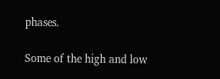phases.

Some of the high and low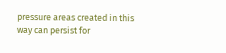pressure areas created in this way can persist for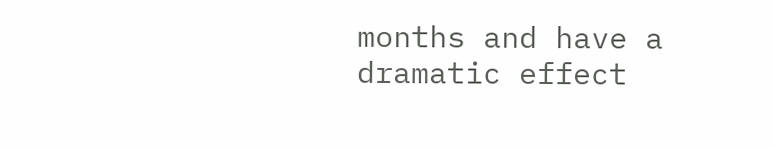months and have a dramatic effect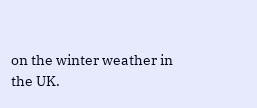on the winter weather in the UK.